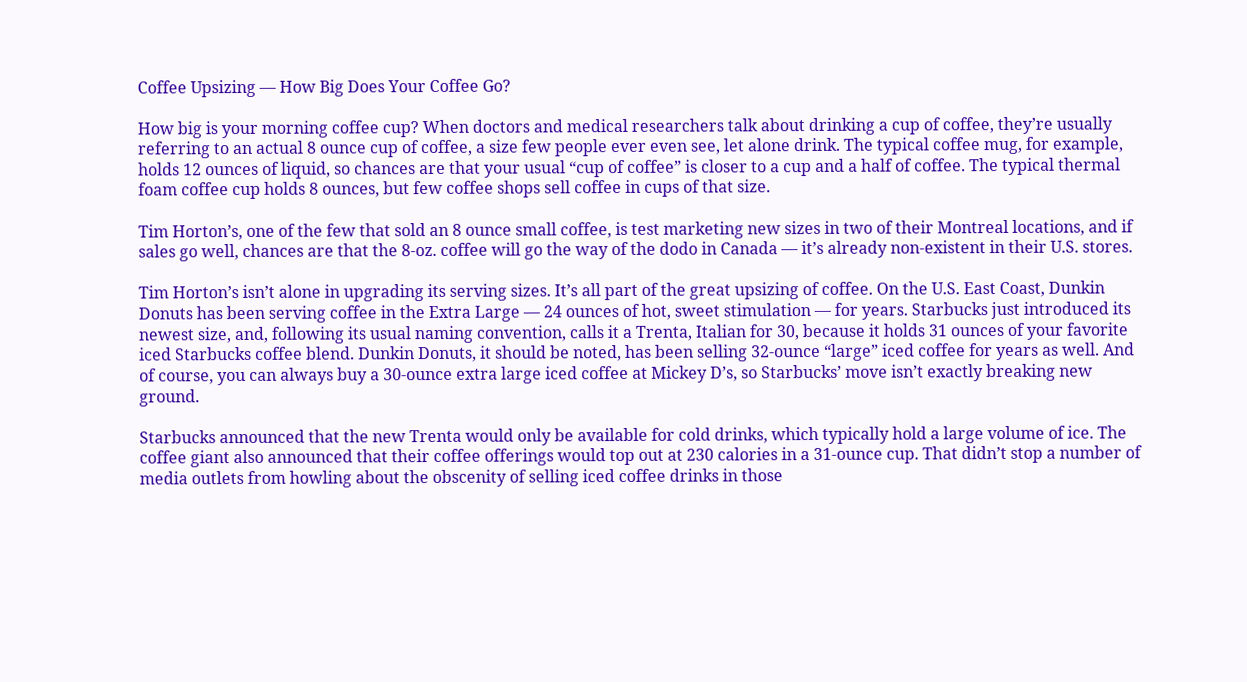Coffee Upsizing — How Big Does Your Coffee Go?

How big is your morning coffee cup? When doctors and medical researchers talk about drinking a cup of coffee, they’re usually referring to an actual 8 ounce cup of coffee, a size few people ever even see, let alone drink. The typical coffee mug, for example, holds 12 ounces of liquid, so chances are that your usual “cup of coffee” is closer to a cup and a half of coffee. The typical thermal foam coffee cup holds 8 ounces, but few coffee shops sell coffee in cups of that size.

Tim Horton’s, one of the few that sold an 8 ounce small coffee, is test marketing new sizes in two of their Montreal locations, and if sales go well, chances are that the 8-oz. coffee will go the way of the dodo in Canada — it’s already non-existent in their U.S. stores.

Tim Horton’s isn’t alone in upgrading its serving sizes. It’s all part of the great upsizing of coffee. On the U.S. East Coast, Dunkin Donuts has been serving coffee in the Extra Large — 24 ounces of hot, sweet stimulation — for years. Starbucks just introduced its newest size, and, following its usual naming convention, calls it a Trenta, Italian for 30, because it holds 31 ounces of your favorite iced Starbucks coffee blend. Dunkin Donuts, it should be noted, has been selling 32-ounce “large” iced coffee for years as well. And of course, you can always buy a 30-ounce extra large iced coffee at Mickey D’s, so Starbucks’ move isn’t exactly breaking new ground.

Starbucks announced that the new Trenta would only be available for cold drinks, which typically hold a large volume of ice. The coffee giant also announced that their coffee offerings would top out at 230 calories in a 31-ounce cup. That didn’t stop a number of media outlets from howling about the obscenity of selling iced coffee drinks in those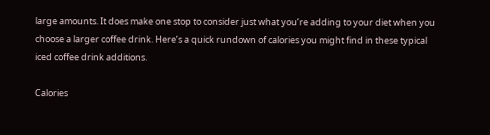large amounts. It does make one stop to consider just what you’re adding to your diet when you choose a larger coffee drink. Here’s a quick rundown of calories you might find in these typical iced coffee drink additions.

Calories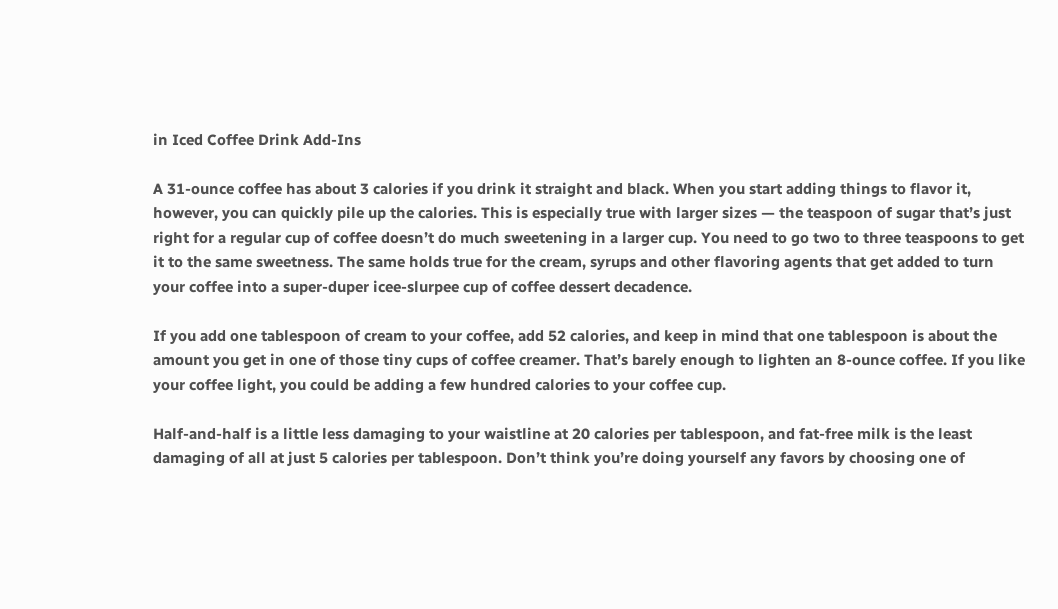in Iced Coffee Drink Add-Ins

A 31-ounce coffee has about 3 calories if you drink it straight and black. When you start adding things to flavor it, however, you can quickly pile up the calories. This is especially true with larger sizes — the teaspoon of sugar that’s just right for a regular cup of coffee doesn’t do much sweetening in a larger cup. You need to go two to three teaspoons to get it to the same sweetness. The same holds true for the cream, syrups and other flavoring agents that get added to turn your coffee into a super-duper icee-slurpee cup of coffee dessert decadence.

If you add one tablespoon of cream to your coffee, add 52 calories, and keep in mind that one tablespoon is about the amount you get in one of those tiny cups of coffee creamer. That’s barely enough to lighten an 8-ounce coffee. If you like your coffee light, you could be adding a few hundred calories to your coffee cup.

Half-and-half is a little less damaging to your waistline at 20 calories per tablespoon, and fat-free milk is the least damaging of all at just 5 calories per tablespoon. Don’t think you’re doing yourself any favors by choosing one of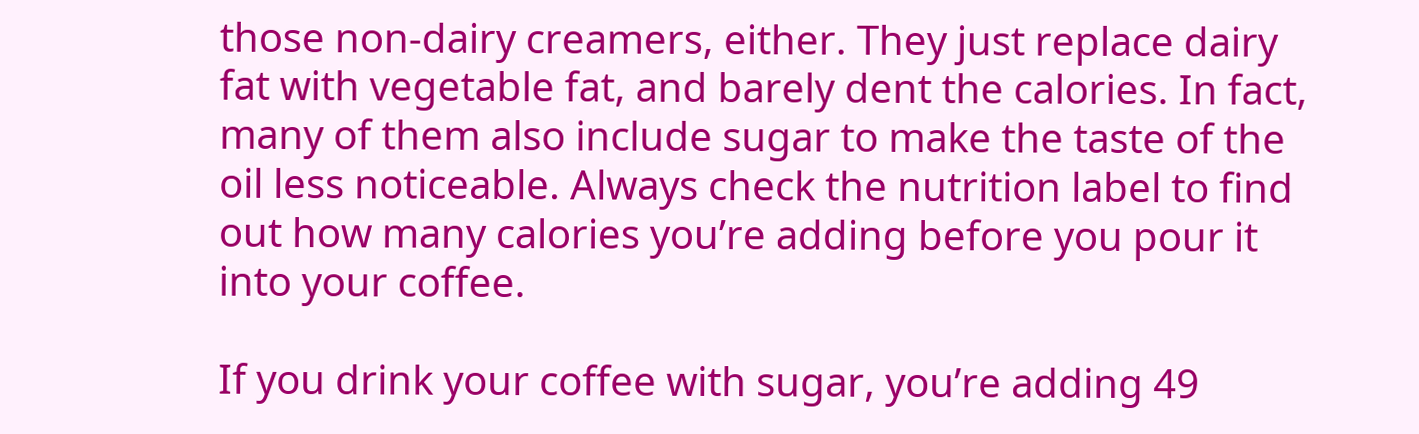those non-dairy creamers, either. They just replace dairy fat with vegetable fat, and barely dent the calories. In fact, many of them also include sugar to make the taste of the oil less noticeable. Always check the nutrition label to find out how many calories you’re adding before you pour it into your coffee.

If you drink your coffee with sugar, you’re adding 49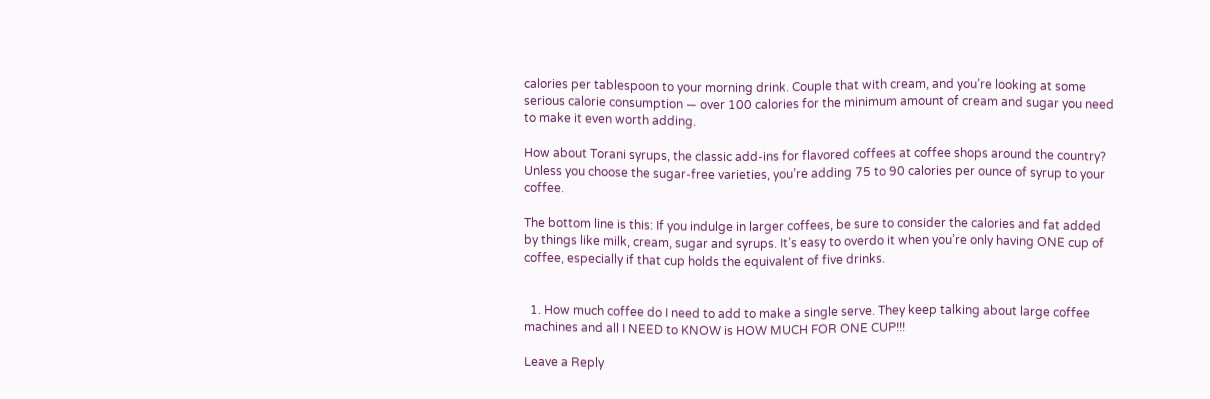calories per tablespoon to your morning drink. Couple that with cream, and you’re looking at some serious calorie consumption — over 100 calories for the minimum amount of cream and sugar you need to make it even worth adding.

How about Torani syrups, the classic add-ins for flavored coffees at coffee shops around the country? Unless you choose the sugar-free varieties, you’re adding 75 to 90 calories per ounce of syrup to your coffee.

The bottom line is this: If you indulge in larger coffees, be sure to consider the calories and fat added by things like milk, cream, sugar and syrups. It’s easy to overdo it when you’re only having ONE cup of coffee, especially if that cup holds the equivalent of five drinks.


  1. How much coffee do I need to add to make a single serve. They keep talking about large coffee machines and all I NEED to KNOW is HOW MUCH FOR ONE CUP!!!

Leave a Reply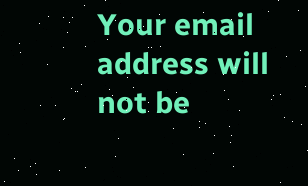Your email address will not be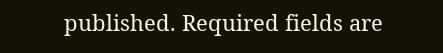published. Required fields are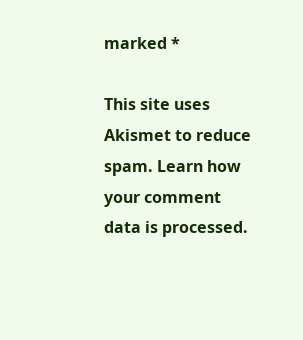marked *

This site uses Akismet to reduce spam. Learn how your comment data is processed.